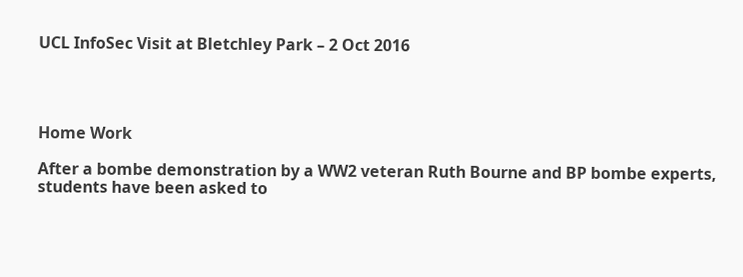UCL InfoSec Visit at Bletchley Park – 2 Oct 2016




Home Work

After a bombe demonstration by a WW2 veteran Ruth Bourne and BP bombe experts,
students have been asked to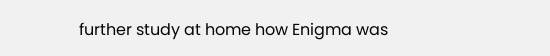further study at home how Enigma was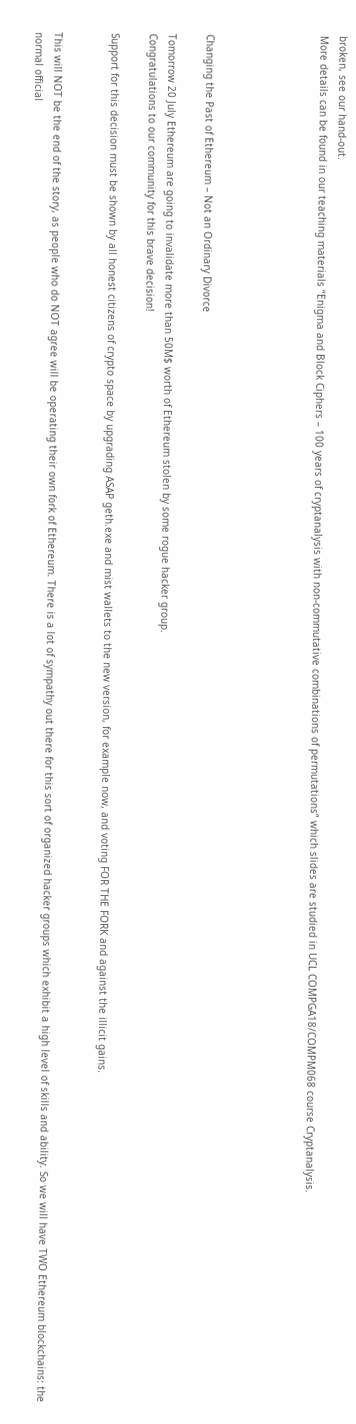broken, see our hand-out.
More details can be found in our teaching materials “Enigma and Block Ciphers – 100 years of cryptanalysis with non-commutative combinations of permutations” which slides are studied in UCL COMPGA18/COMPM068 course Cryptanalysis.





Changing the Past of Ethereum – Not an Ordinary Divorce

Tomorrow 20 July Ethereum are going to invalidate more than 50M$ worth of Ethereum stolen by some rogue hacker group.
Congratulations to our community for this brave decision!

Support for this decision must be shown by all honest citizens of crypto space by upgrading ASAP geth.exe and mist wallets to the new version, for example now, and voting FOR THE FORK and against the illicit gains.


This will NOT be the end of the story, as people who do NOT agree will be operating their own fork of Ethereum. There is a lot of sympathy out there for this sort of organized hacker groups which exhibit a high level of skills and ability. So we will have TWO Ethereum blockchains: the normal official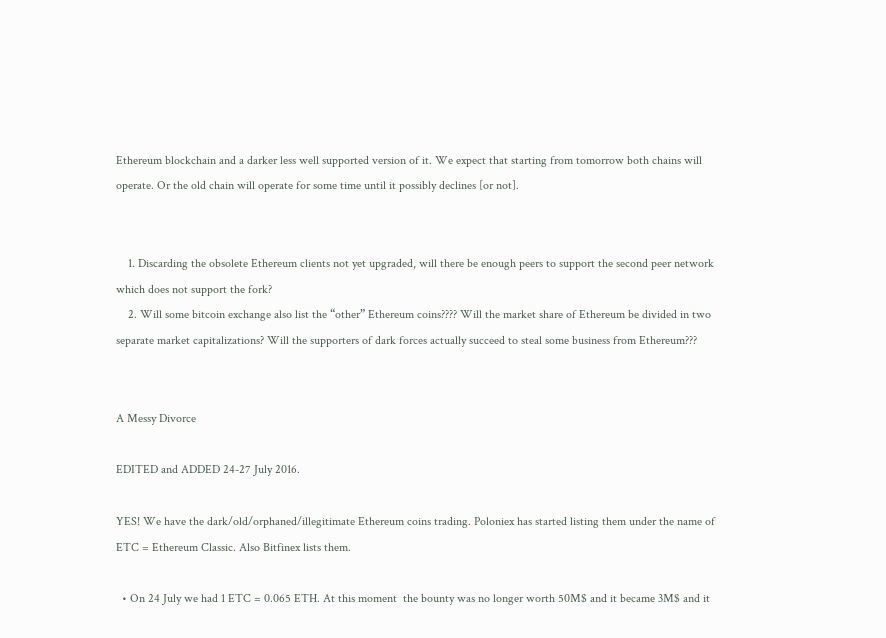Ethereum blockchain and a darker less well supported version of it. We expect that starting from tomorrow both chains will operate. Or the old chain will operate for some time until it possibly declines [or not].


    1. Discarding the obsolete Ethereum clients not yet upgraded, will there be enough peers to support the second peer network which does not support the fork?
    2. Will some bitcoin exchange also list the “other” Ethereum coins???? Will the market share of Ethereum be divided in two separate market capitalizations? Will the supporters of dark forces actually succeed to steal some business from Ethereum???


A Messy Divorce

EDITED and ADDED 24-27 July 2016.

YES! We have the dark/old/orphaned/illegitimate Ethereum coins trading. Poloniex has started listing them under the name of ETC = Ethereum Classic. Also Bitfinex lists them.

  • On 24 July we had 1 ETC = 0.065 ETH. At this moment  the bounty was no longer worth 50M$ and it became 3M$ and it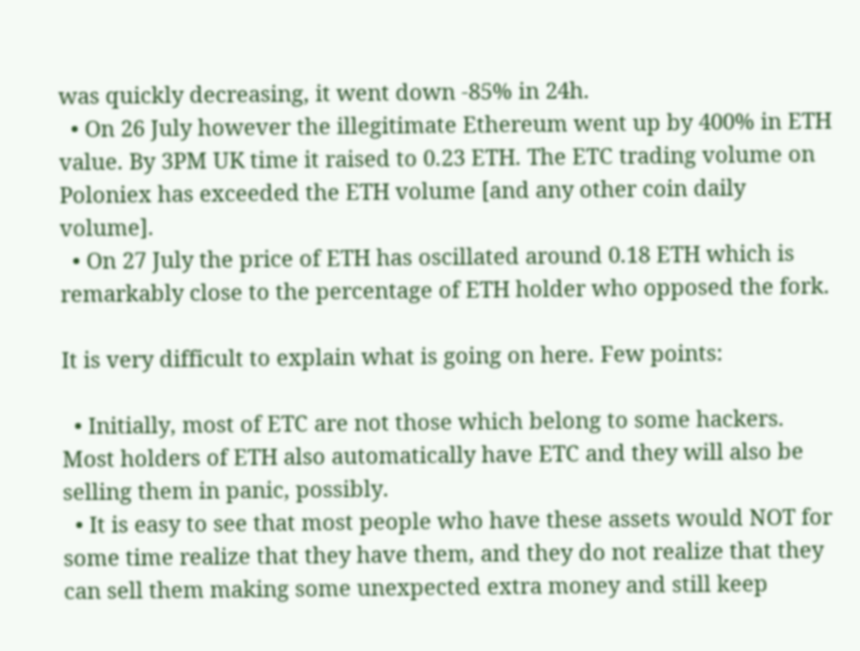was quickly decreasing, it went down -85% in 24h.
  • On 26 July however the illegitimate Ethereum went up by 400% in ETH value. By 3PM UK time it raised to 0.23 ETH. The ETC trading volume on Poloniex has exceeded the ETH volume [and any other coin daily volume].
  • On 27 July the price of ETH has oscillated around 0.18 ETH which is remarkably close to the percentage of ETH holder who opposed the fork.

It is very difficult to explain what is going on here. Few points:

  • Initially, most of ETC are not those which belong to some hackers. Most holders of ETH also automatically have ETC and they will also be selling them in panic, possibly.
  • It is easy to see that most people who have these assets would NOT for some time realize that they have them, and they do not realize that they can sell them making some unexpected extra money and still keep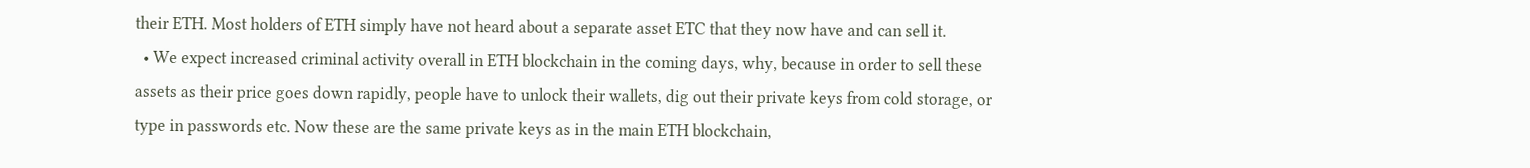their ETH. Most holders of ETH simply have not heard about a separate asset ETC that they now have and can sell it.
  • We expect increased criminal activity overall in ETH blockchain in the coming days, why, because in order to sell these assets as their price goes down rapidly, people have to unlock their wallets, dig out their private keys from cold storage, or type in passwords etc. Now these are the same private keys as in the main ETH blockchain,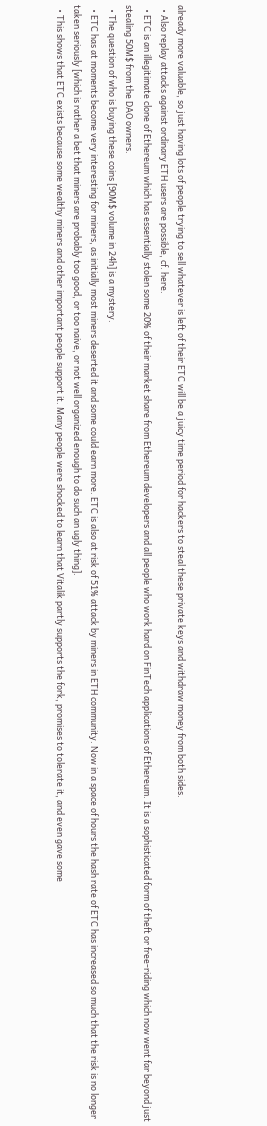already more valuable, so just having lots of people trying to sell whatever is left of their ETC will be a juicy time period for hackers to steal these private keys and withdraw money from both sides.
  • Also replay attacks against ordinary ETH users are possible, cf. here.
  • ETC is an illegitimate clone of Ethereum which has essentially stolen some 20% of their market share from Ethereum developers and all people who work hard on FinTech applications of Ethereum. It is a sophisticated form of theft or free-riding which now went far beyond just stealing 50M$ from the DAO owners.
  • The question of who is buying these coins [90M$ volume in 24h] is a mystery.
  • ETC has at moments become very interesting for miners, as initially most miners deserted it and some could earn more. ETC is also at risk of 51% attack by miners in ETH community. Now in a space of hours the hash rate of ETC has increased so much that the risk is no longer taken seriously [which is rather a bet that miners are probably too good, or too naive, or not well organized enough to do such an ugly thing].
  • This shows that ETC exists because some wealthy miners and other important people support it. Many people were shocked to learn that Vitalik partly supports the fork, promises to tolerate it, and even gave some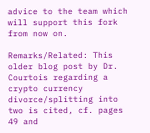advice to the team which will support this fork from now on.

Remarks/Related: This older blog post by Dr. Courtois regarding a crypto currency divorce/splitting into two is cited, cf. pages 49 and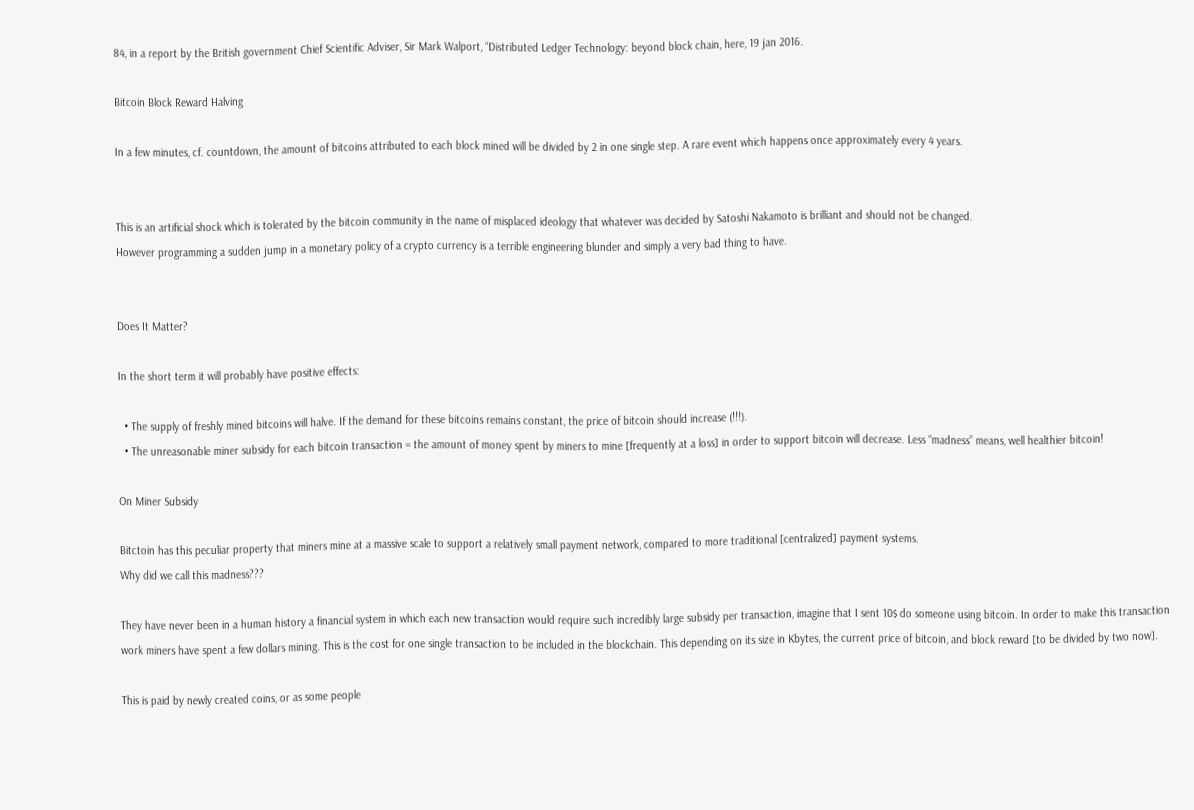84, in a report by the British government Chief Scientific Adviser, Sir Mark Walport, “Distributed Ledger Technology: beyond block chain, here, 19 jan 2016.

Bitcoin Block Reward Halving

In a few minutes, cf. countdown, the amount of bitcoins attributed to each block mined will be divided by 2 in one single step. A rare event which happens once approximately every 4 years.


This is an artificial shock which is tolerated by the bitcoin community in the name of misplaced ideology that whatever was decided by Satoshi Nakamoto is brilliant and should not be changed.
However programming a sudden jump in a monetary policy of a crypto currency is a terrible engineering blunder and simply a very bad thing to have.


Does It Matter?

In the short term it will probably have positive effects:

  • The supply of freshly mined bitcoins will halve. If the demand for these bitcoins remains constant, the price of bitcoin should increase (!!!).
  • The unreasonable miner subsidy for each bitcoin transaction = the amount of money spent by miners to mine [frequently at a loss] in order to support bitcoin will decrease. Less “madness” means, well healthier bitcoin!

On Miner Subsidy

Bitctoin has this peculiar property that miners mine at a massive scale to support a relatively small payment network, compared to more traditional [centralized] payment systems.
Why did we call this madness???

They have never been in a human history a financial system in which each new transaction would require such incredibly large subsidy per transaction, imagine that I sent 10$ do someone using bitcoin. In order to make this transaction work miners have spent a few dollars mining. This is the cost for one single transaction to be included in the blockchain. This depending on its size in Kbytes, the current price of bitcoin, and block reward [to be divided by two now].

This is paid by newly created coins, or as some people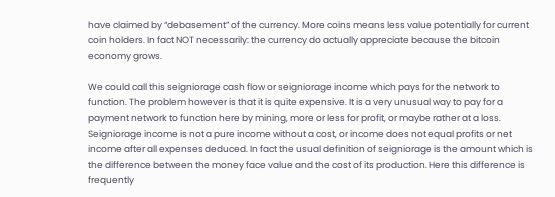have claimed by “debasement” of the currency. More coins means less value potentially for current coin holders. In fact NOT necessarily: the currency do actually appreciate because the bitcoin economy grows.

We could call this seigniorage cash flow or seigniorage income which pays for the network to function. The problem however is that it is quite expensive. It is a very unusual way to pay for a payment network to function here by mining, more or less for profit, or maybe rather at a loss. Seigniorage income is not a pure income without a cost, or income does not equal profits or net income after all expenses deduced. In fact the usual definition of seigniorage is the amount which is the difference between the money face value and the cost of its production. Here this difference is frequently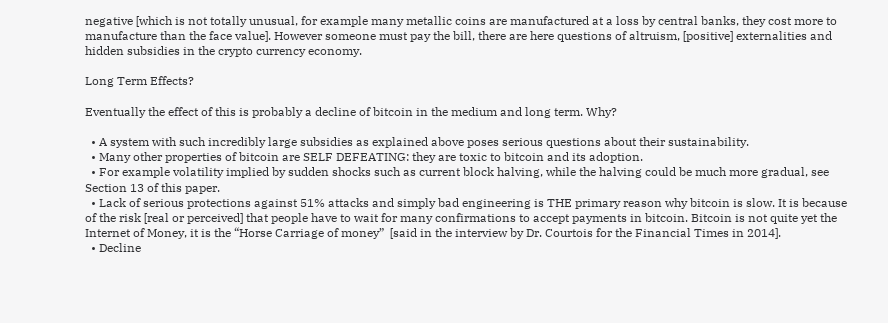negative [which is not totally unusual, for example many metallic coins are manufactured at a loss by central banks, they cost more to manufacture than the face value]. However someone must pay the bill, there are here questions of altruism, [positive] externalities and hidden subsidies in the crypto currency economy.

Long Term Effects?

Eventually the effect of this is probably a decline of bitcoin in the medium and long term. Why?

  • A system with such incredibly large subsidies as explained above poses serious questions about their sustainability.
  • Many other properties of bitcoin are SELF DEFEATING: they are toxic to bitcoin and its adoption.
  • For example volatility implied by sudden shocks such as current block halving, while the halving could be much more gradual, see Section 13 of this paper.
  • Lack of serious protections against 51% attacks and simply bad engineering is THE primary reason why bitcoin is slow. It is because of the risk [real or perceived] that people have to wait for many confirmations to accept payments in bitcoin. Bitcoin is not quite yet the Internet of Money, it is the “Horse Carriage of money”  [said in the interview by Dr. Courtois for the Financial Times in 2014].
  • Decline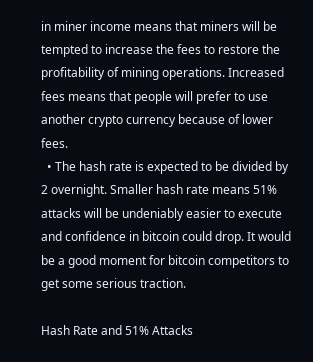in miner income means that miners will be tempted to increase the fees to restore the profitability of mining operations. Increased fees means that people will prefer to use another crypto currency because of lower fees.
  • The hash rate is expected to be divided by 2 overnight. Smaller hash rate means 51% attacks will be undeniably easier to execute and confidence in bitcoin could drop. It would be a good moment for bitcoin competitors to get some serious traction.

Hash Rate and 51% Attacks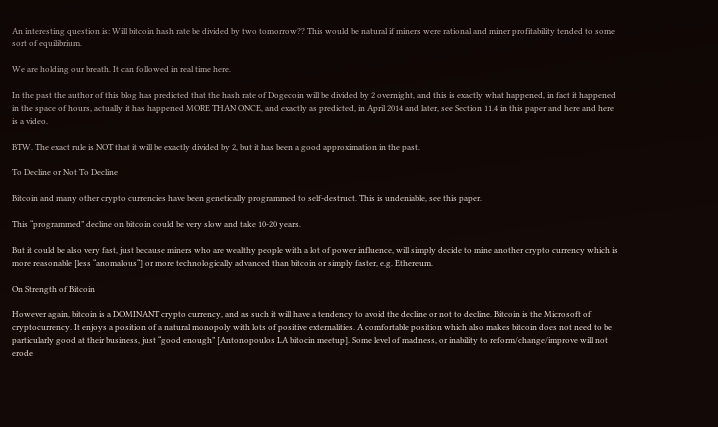An interesting question is: Will bitcoin hash rate be divided by two tomorrow?? This would be natural if miners were rational and miner profitability tended to some sort of equilibrium.

We are holding our breath. It can followed in real time here.

In the past the author of this blog has predicted that the hash rate of Dogecoin will be divided by 2 overnight, and this is exactly what happened, in fact it happened in the space of hours, actually it has happened MORE THAN ONCE, and exactly as predicted, in April 2014 and later, see Section 11.4 in this paper and here and here is a video.

BTW. The exact rule is NOT that it will be exactly divided by 2, but it has been a good approximation in the past.

To Decline or Not To Decline

Bitcoin and many other crypto currencies have been genetically programmed to self-destruct. This is undeniable, see this paper.

This “programmed” decline on bitcoin could be very slow and take 10-20 years.

But it could be also very fast, just because miners who are wealthy people with a lot of power influence, will simply decide to mine another crypto currency which is more reasonable [less “anomalous“] or more technologically advanced than bitcoin or simply faster, e.g. Ethereum.

On Strength of Bitcoin

However again, bitcoin is a DOMINANT crypto currency, and as such it will have a tendency to avoid the decline or not to decline. Bitcoin is the Microsoft of cryptocurrency. It enjoys a position of a natural monopoly with lots of positive externalities. A comfortable position which also makes bitcoin does not need to be particularly good at their business, just “good enough” [Antonopoulos LA bitocin meetup]. Some level of madness, or inability to reform/change/improve will not erode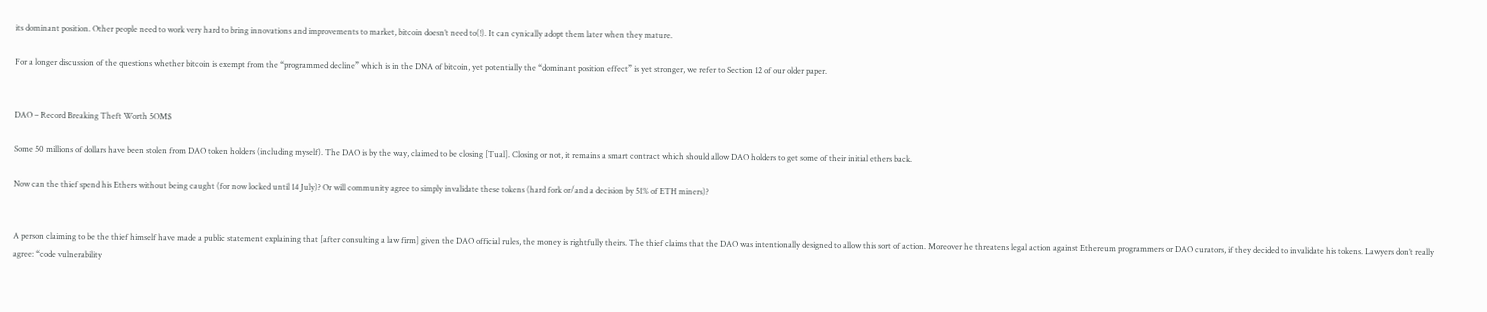its dominant position. Other people need to work very hard to bring innovations and improvements to market, bitcoin doesn’t need to(!). It can cynically adopt them later when they mature.

For a longer discussion of the questions whether bitcoin is exempt from the “programmed decline” which is in the DNA of bitcoin, yet potentially the “dominant position effect” is yet stronger, we refer to Section 12 of our older paper.


DAO – Record Breaking Theft Worth 5OM$

Some 50 millions of dollars have been stolen from DAO token holders (including myself). The DAO is by the way, claimed to be closing [Tual]. Closing or not, it remains a smart contract which should allow DAO holders to get some of their initial ethers back.

Now can the thief spend his Ethers without being caught (for now locked until 14 July)? Or will community agree to simply invalidate these tokens (hard fork or/and a decision by 51% of ETH miners)?


A person claiming to be the thief himself have made a public statement explaining that [after consulting a law firm] given the DAO official rules, the money is rightfully theirs. The thief claims that the DAO was intentionally designed to allow this sort of action. Moreover he threatens legal action against Ethereum programmers or DAO curators, if they decided to invalidate his tokens. Lawyers don’t really agree: “code vulnerability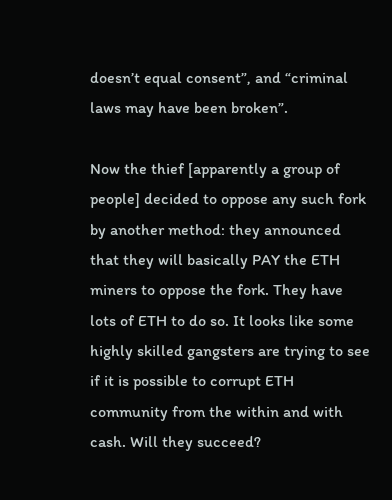doesn’t equal consent”, and “criminal laws may have been broken”.

Now the thief [apparently a group of people] decided to oppose any such fork by another method: they announced that they will basically PAY the ETH miners to oppose the fork. They have lots of ETH to do so. It looks like some highly skilled gangsters are trying to see if it is possible to corrupt ETH community from the within and with cash. Will they succeed?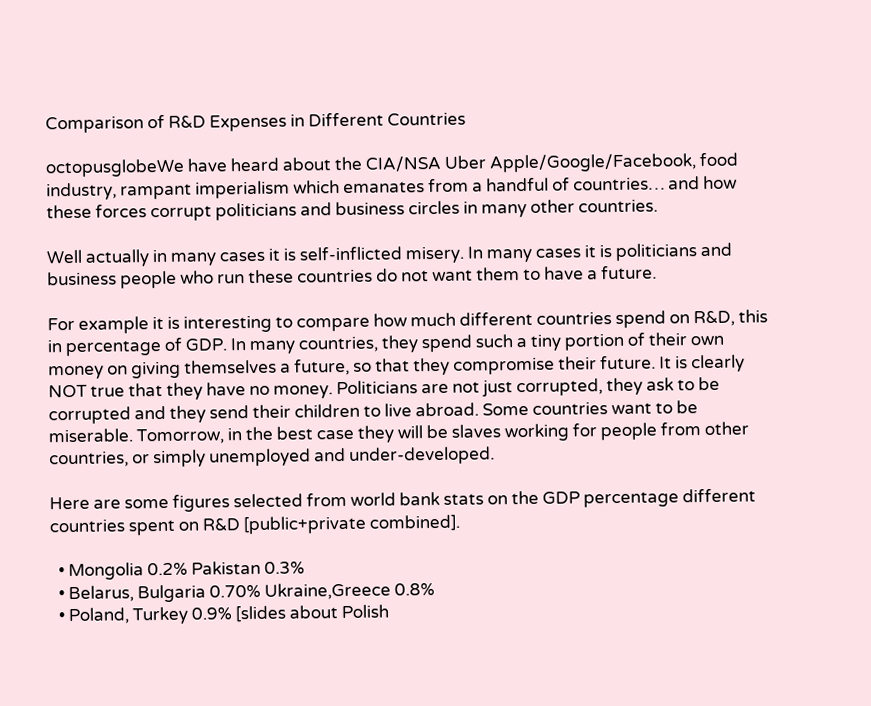Comparison of R&D Expenses in Different Countries

octopusglobeWe have heard about the CIA/NSA Uber Apple/Google/Facebook, food industry, rampant imperialism which emanates from a handful of countries… and how these forces corrupt politicians and business circles in many other countries.

Well actually in many cases it is self-inflicted misery. In many cases it is politicians and business people who run these countries do not want them to have a future.

For example it is interesting to compare how much different countries spend on R&D, this in percentage of GDP. In many countries, they spend such a tiny portion of their own money on giving themselves a future, so that they compromise their future. It is clearly NOT true that they have no money. Politicians are not just corrupted, they ask to be corrupted and they send their children to live abroad. Some countries want to be miserable. Tomorrow, in the best case they will be slaves working for people from other countries, or simply unemployed and under-developed.

Here are some figures selected from world bank stats on the GDP percentage different countries spent on R&D [public+private combined].

  • Mongolia 0.2% Pakistan 0.3%
  • Belarus, Bulgaria 0.70% Ukraine,Greece 0.8%
  • Poland, Turkey 0.9% [slides about Polish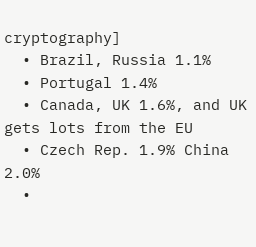cryptography]
  • Brazil, Russia 1.1%
  • Portugal 1.4%
  • Canada, UK 1.6%, and UK gets lots from the EU
  • Czech Rep. 1.9% China 2.0%
  •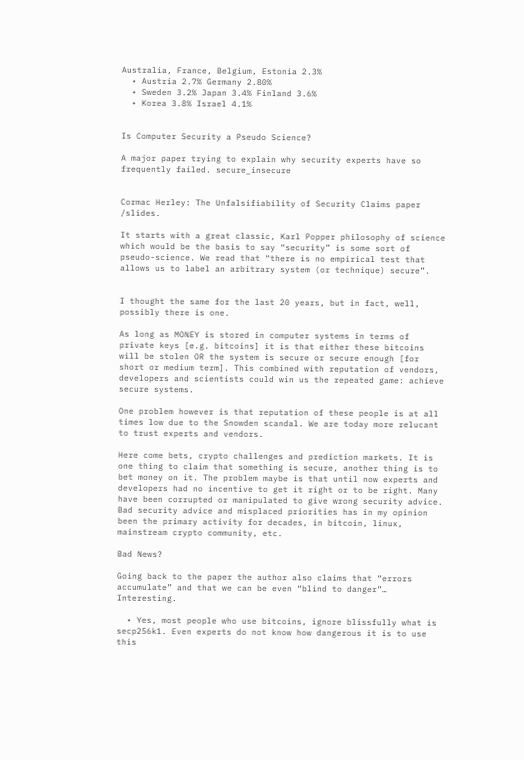Australia, France, Belgium, Estonia 2.3%
  • Austria 2.7% Germany 2.80%
  • Sweden 3.2% Japan 3.4% Finland 3.6%
  • Korea 3.8% Israel 4.1%


Is Computer Security a Pseudo Science?

A major paper trying to explain why security experts have so frequently failed. secure_insecure


Cormac Herley: The Unfalsifiability of Security Claims paper /slides.

It starts with a great classic, Karl Popper philosophy of science which would be the basis to say “security” is some sort of pseudo-science. We read that “there is no empirical test that allows us to label an arbitrary system (or technique) secure”.


I thought the same for the last 20 years, but in fact, well, possibly there is one.

As long as MONEY is stored in computer systems in terms of private keys [e.g. bitcoins] it is that either these bitcoins will be stolen OR the system is secure or secure enough [for short or medium term]. This combined with reputation of vendors, developers and scientists could win us the repeated game: achieve secure systems.

One problem however is that reputation of these people is at all times low due to the Snowden scandal. We are today more relucant to trust experts and vendors.

Here come bets, crypto challenges and prediction markets. It is one thing to claim that something is secure, another thing is to bet money on it. The problem maybe is that until now experts and developers had no incentive to get it right or to be right. Many have been corrupted or manipulated to give wrong security advice. Bad security advice and misplaced priorities has in my opinion been the primary activity for decades, in bitcoin, linux, mainstream crypto community, etc.

Bad News?

Going back to the paper the author also claims that “errors accumulate” and that we can be even “blind to danger”… Interesting.

  • Yes, most people who use bitcoins, ignore blissfully what is secp256k1. Even experts do not know how dangerous it is to use this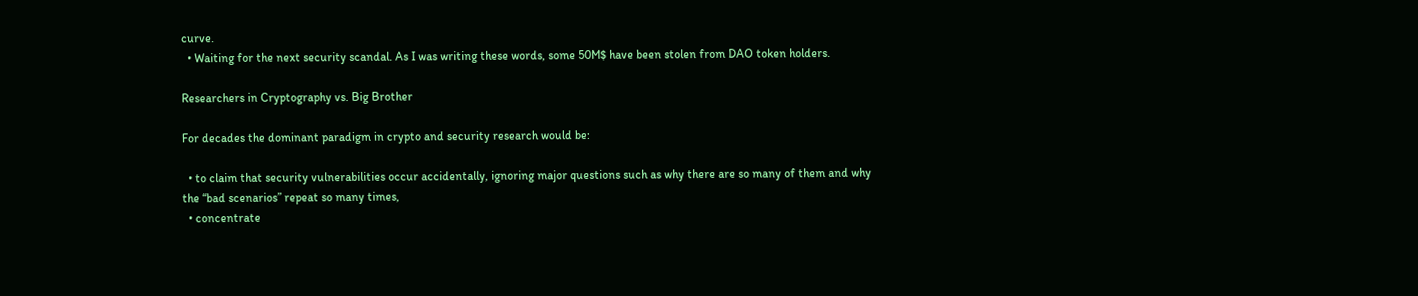curve.
  • Waiting for the next security scandal. As I was writing these words, some 50M$ have been stolen from DAO token holders.

Researchers in Cryptography vs. Big Brother

For decades the dominant paradigm in crypto and security research would be:

  • to claim that security vulnerabilities occur accidentally, ignoring major questions such as why there are so many of them and why the “bad scenarios” repeat so many times,
  • concentrate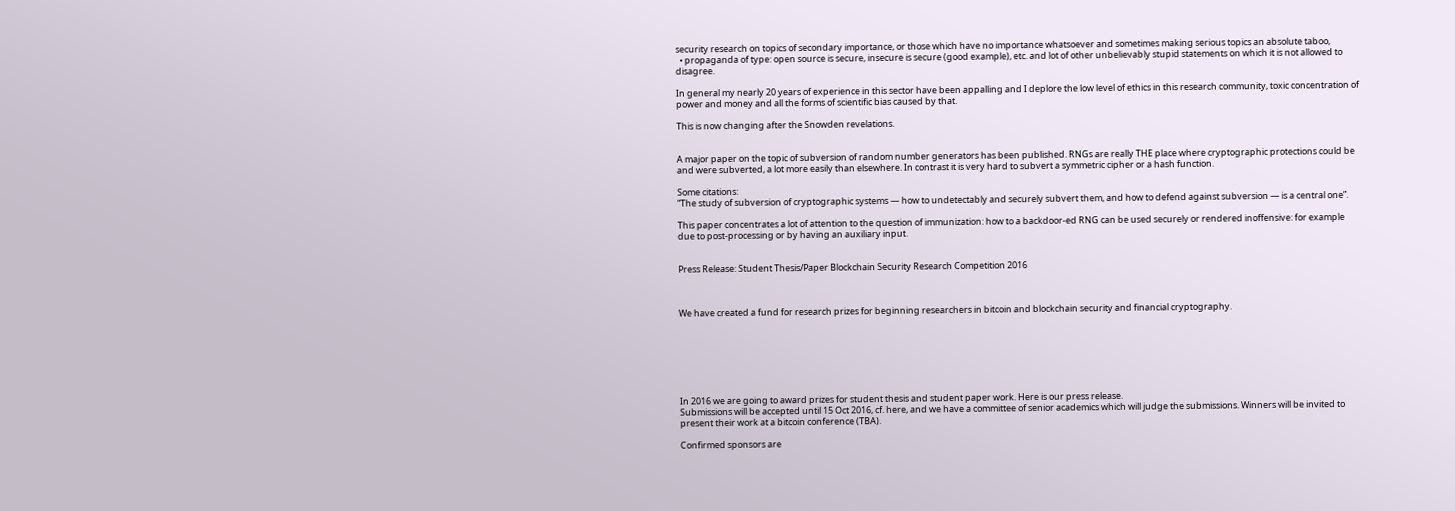security research on topics of secondary importance, or those which have no importance whatsoever and sometimes making serious topics an absolute taboo,
  • propaganda of type: open source is secure, insecure is secure (good example), etc. and lot of other unbelievably stupid statements on which it is not allowed to disagree.

In general my nearly 20 years of experience in this sector have been appalling and I deplore the low level of ethics in this research community, toxic concentration of power and money and all the forms of scientific bias caused by that.

This is now changing after the Snowden revelations.


A major paper on the topic of subversion of random number generators has been published. RNGs are really THE place where cryptographic protections could be and were subverted, a lot more easily than elsewhere. In contrast it is very hard to subvert a symmetric cipher or a hash function.

Some citations:
“The study of subversion of cryptographic systems — how to undetectably and securely subvert them, and how to defend against subversion — is a central one”.

This paper concentrates a lot of attention to the question of immunization: how to a backdoor-ed RNG can be used securely or rendered inoffensive: for example due to post-processing or by having an auxiliary input.


Press Release: Student Thesis/Paper Blockchain Security Research Competition 2016



We have created a fund for research prizes for beginning researchers in bitcoin and blockchain security and financial cryptography.







In 2016 we are going to award prizes for student thesis and student paper work. Here is our press release.
Submissions will be accepted until 15 Oct 2016, cf. here, and we have a committee of senior academics which will judge the submissions. Winners will be invited to present their work at a bitcoin conference (TBA).

Confirmed sponsors are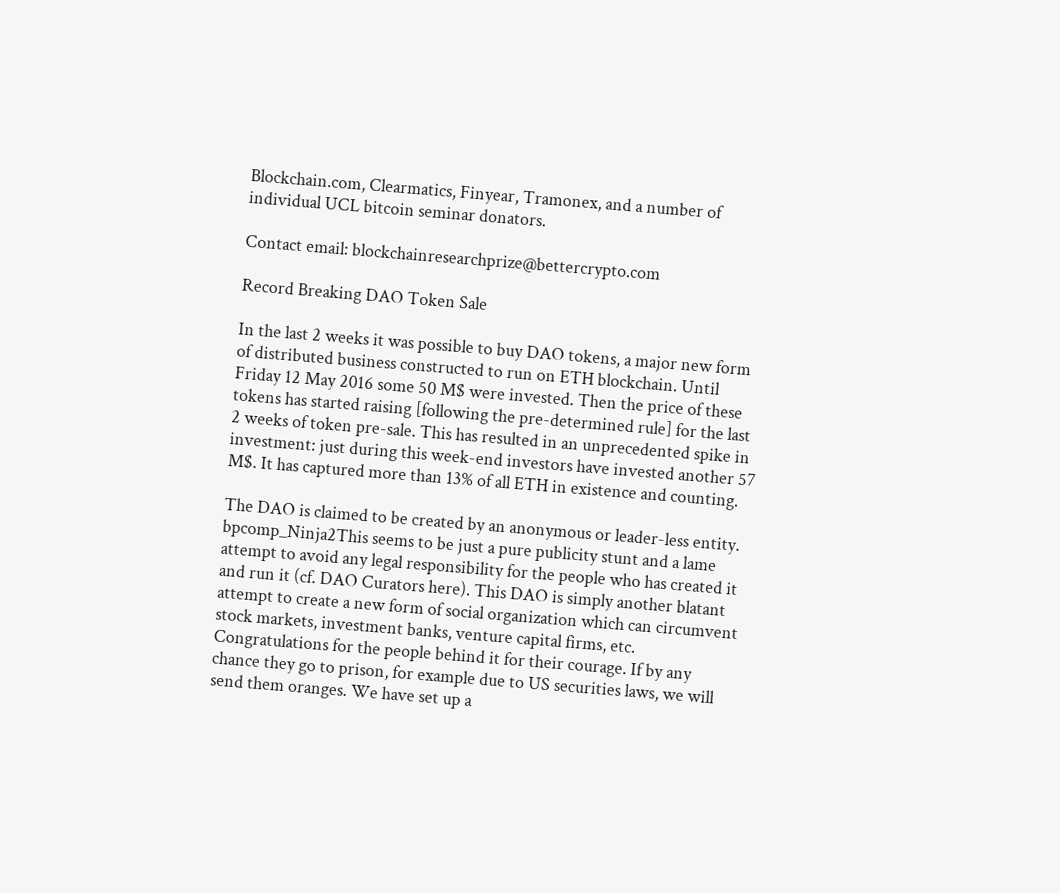Blockchain.com, Clearmatics, Finyear, Tramonex, and a number of individual UCL bitcoin seminar donators.

Contact email: blockchainresearchprize@bettercrypto.com

Record Breaking DAO Token Sale

In the last 2 weeks it was possible to buy DAO tokens, a major new form of distributed business constructed to run on ETH blockchain. Until Friday 12 May 2016 some 50 M$ were invested. Then the price of these tokens has started raising [following the pre-determined rule] for the last 2 weeks of token pre-sale. This has resulted in an unprecedented spike in investment: just during this week-end investors have invested another 57 M$. It has captured more than 13% of all ETH in existence and counting.

The DAO is claimed to be created by an anonymous or leader-less entity. bpcomp_Ninja2This seems to be just a pure publicity stunt and a lame attempt to avoid any legal responsibility for the people who has created it and run it (cf. DAO Curators here). This DAO is simply another blatant attempt to create a new form of social organization which can circumvent stock markets, investment banks, venture capital firms, etc. Congratulations for the people behind it for their courage. If by any chance they go to prison, for example due to US securities laws, we will send them oranges. We have set up a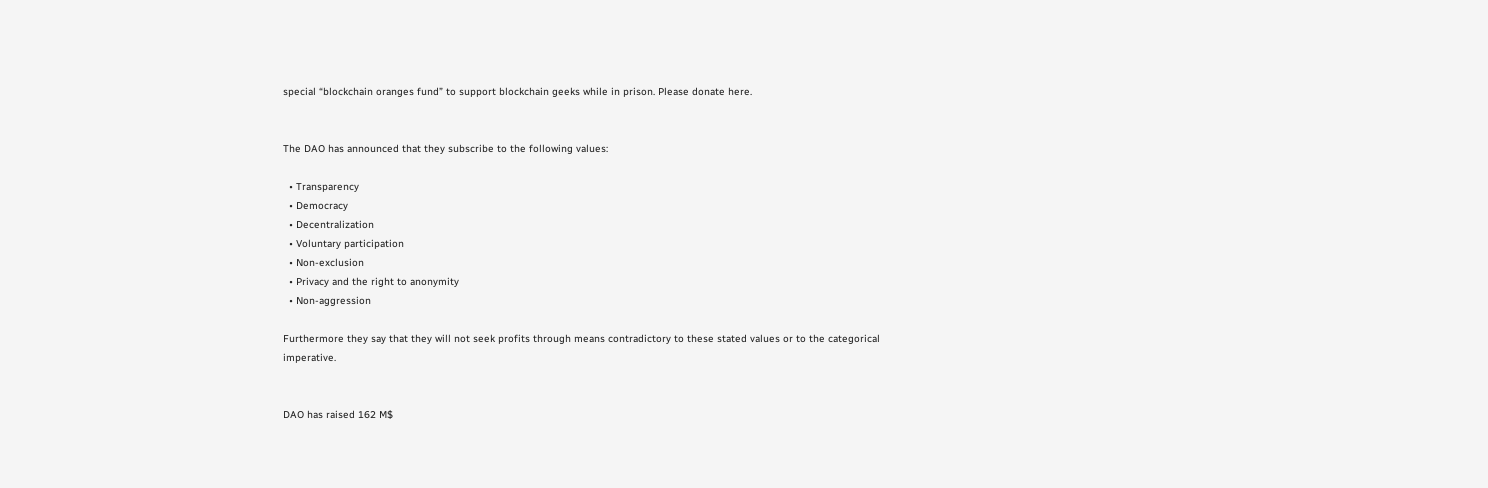special “blockchain oranges fund” to support blockchain geeks while in prison. Please donate here.


The DAO has announced that they subscribe to the following values:

  • Transparency
  • Democracy
  • Decentralization
  • Voluntary participation
  • Non-exclusion
  • Privacy and the right to anonymity
  • Non-aggression

Furthermore they say that they will not seek profits through means contradictory to these stated values or to the categorical imperative.


DAO has raised 162 M$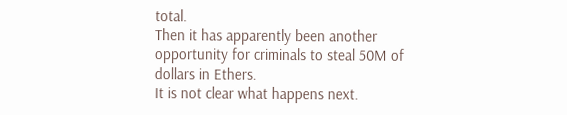total.
Then it has apparently been another opportunity for criminals to steal 50M of dollars in Ethers.
It is not clear what happens next.